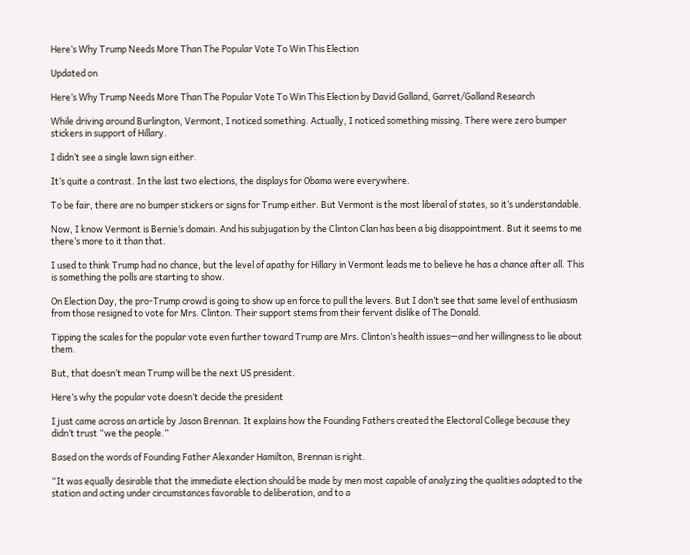Here’s Why Trump Needs More Than The Popular Vote To Win This Election

Updated on

Here’s Why Trump Needs More Than The Popular Vote To Win This Election by David Galland, Garret/Galland Research

While driving around Burlington, Vermont, I noticed something. Actually, I noticed something missing. There were zero bumper stickers in support of Hillary.

I didn’t see a single lawn sign either.

It’s quite a contrast. In the last two elections, the displays for Obama were everywhere.

To be fair, there are no bumper stickers or signs for Trump either. But Vermont is the most liberal of states, so it’s understandable.

Now, I know Vermont is Bernie’s domain. And his subjugation by the Clinton Clan has been a big disappointment. But it seems to me there’s more to it than that.

I used to think Trump had no chance, but the level of apathy for Hillary in Vermont leads me to believe he has a chance after all. This is something the polls are starting to show.

On Election Day, the pro-Trump crowd is going to show up en force to pull the levers. But I don’t see that same level of enthusiasm from those resigned to vote for Mrs. Clinton. Their support stems from their fervent dislike of The Donald.

Tipping the scales for the popular vote even further toward Trump are Mrs. Clinton’s health issues—and her willingness to lie about them.

But, that doesn’t mean Trump will be the next US president.

Here’s why the popular vote doesn’t decide the president

I just came across an article by Jason Brennan. It explains how the Founding Fathers created the Electoral College because they didn’t trust “we the people.”

Based on the words of Founding Father Alexander Hamilton, Brennan is right.

“It was equally desirable that the immediate election should be made by men most capable of analyzing the qualities adapted to the station and acting under circumstances favorable to deliberation, and to a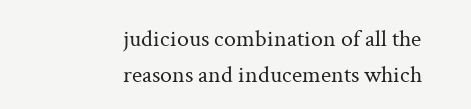judicious combination of all the reasons and inducements which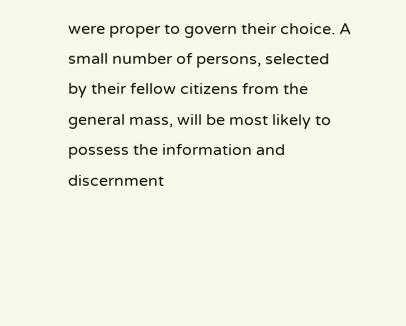were proper to govern their choice. A small number of persons, selected by their fellow citizens from the general mass, will be most likely to possess the information and discernment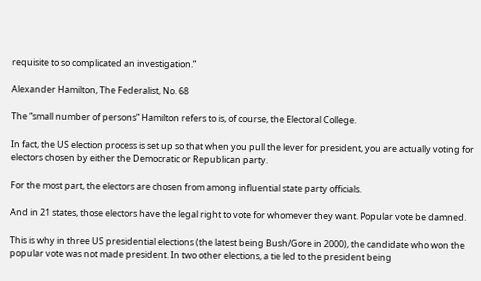requisite to so complicated an investigation.”

Alexander Hamilton, The Federalist, No. 68

The “small number of persons” Hamilton refers to is, of course, the Electoral College.

In fact, the US election process is set up so that when you pull the lever for president, you are actually voting for electors chosen by either the Democratic or Republican party.

For the most part, the electors are chosen from among influential state party officials.

And in 21 states, those electors have the legal right to vote for whomever they want. Popular vote be damned.

This is why in three US presidential elections (the latest being Bush/Gore in 2000), the candidate who won the popular vote was not made president. In two other elections, a tie led to the president being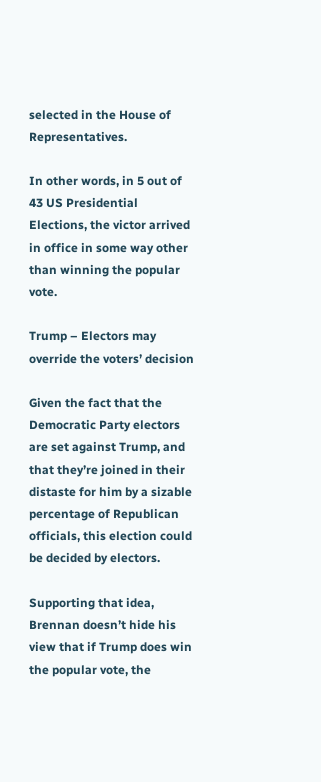selected in the House of Representatives.

In other words, in 5 out of 43 US Presidential Elections, the victor arrived in office in some way other than winning the popular vote.

Trump – Electors may override the voters’ decision

Given the fact that the Democratic Party electors are set against Trump, and that they’re joined in their distaste for him by a sizable percentage of Republican officials, this election could be decided by electors.

Supporting that idea, Brennan doesn’t hide his view that if Trump does win the popular vote, the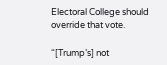Electoral College should override that vote.

“[Trump’s] not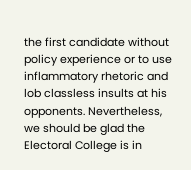the first candidate without policy experience or to use inflammatory rhetoric and lob classless insults at his opponents. Nevertheless, we should be glad the Electoral College is in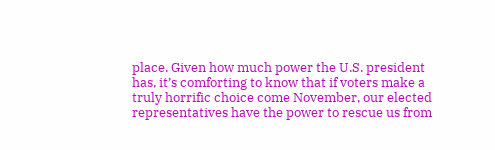place. Given how much power the U.S. president has, it’s comforting to know that if voters make a truly horrific choice come November, our elected representatives have the power to rescue us from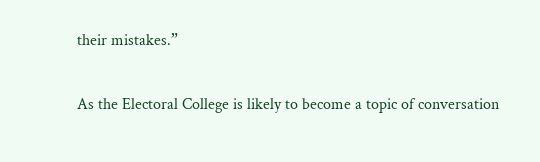their mistakes.”

As the Electoral College is likely to become a topic of conversation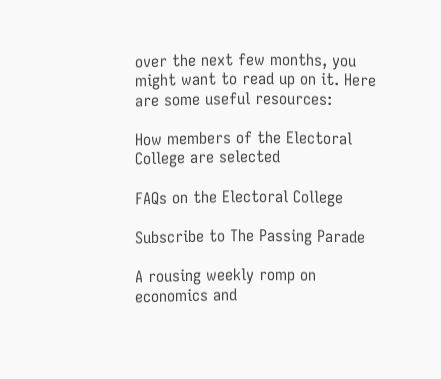over the next few months, you might want to read up on it. Here are some useful resources:

How members of the Electoral College are selected

FAQs on the Electoral College

Subscribe to The Passing Parade

A rousing weekly romp on economics and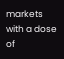markets with a dose of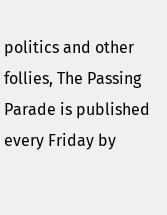politics and other follies, The Passing Parade is published every Friday by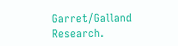Garret/Galland Research.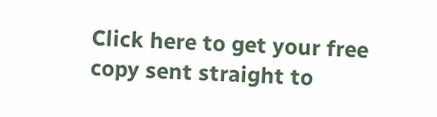Click here to get your free copy sent straight to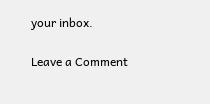your inbox.

Leave a Comment